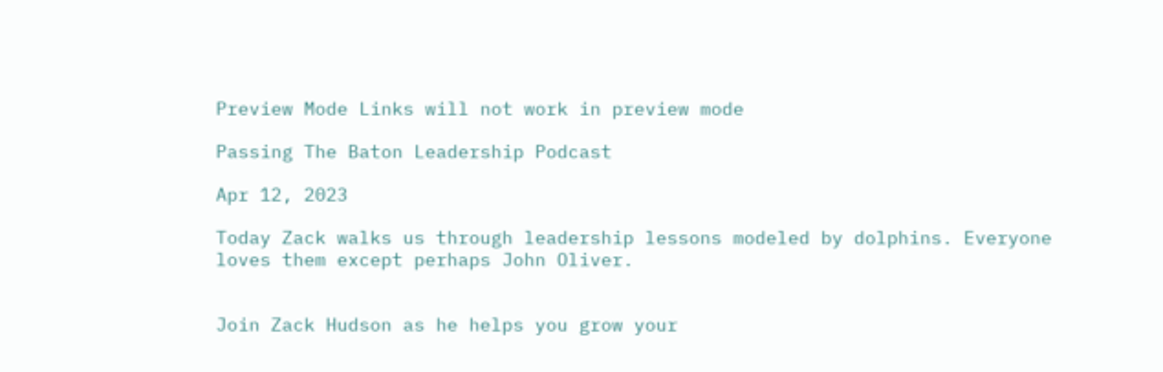Preview Mode Links will not work in preview mode

Passing The Baton Leadership Podcast

Apr 12, 2023

Today Zack walks us through leadership lessons modeled by dolphins. Everyone loves them except perhaps John Oliver.


Join Zack Hudson as he helps you grow your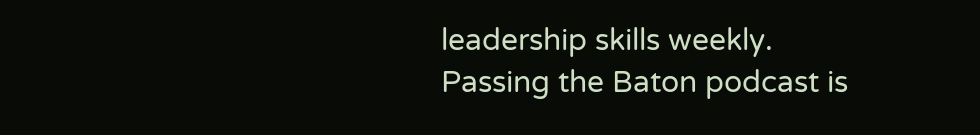leadership skills weekly. Passing the Baton podcast is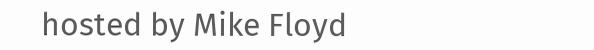hosted by Mike Floyd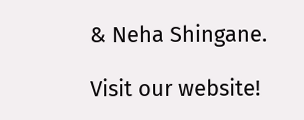& Neha Shingane.

Visit our website!